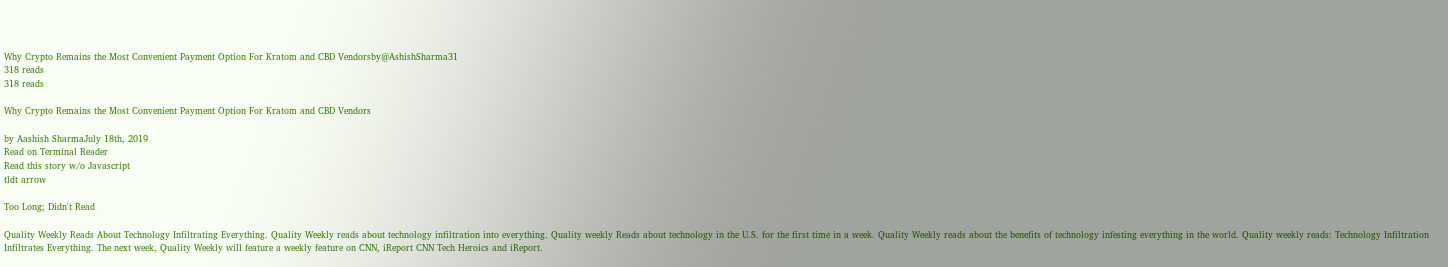Why Crypto Remains the Most Convenient Payment Option For Kratom and CBD Vendorsby@AshishSharma31
318 reads
318 reads

Why Crypto Remains the Most Convenient Payment Option For Kratom and CBD Vendors

by Aashish SharmaJuly 18th, 2019
Read on Terminal Reader
Read this story w/o Javascript
tldt arrow

Too Long; Didn't Read

Quality Weekly Reads About Technology Infiltrating Everything. Quality Weekly reads about technology infiltration into everything. Quality weekly Reads about technology in the U.S. for the first time in a week. Quality Weekly reads about the benefits of technology infesting everything in the world. Quality weekly reads: Technology Infiltration Infiltrates Everything. The next week, Quality Weekly will feature a weekly feature on CNN, iReport CNN Tech Heroics and iReport.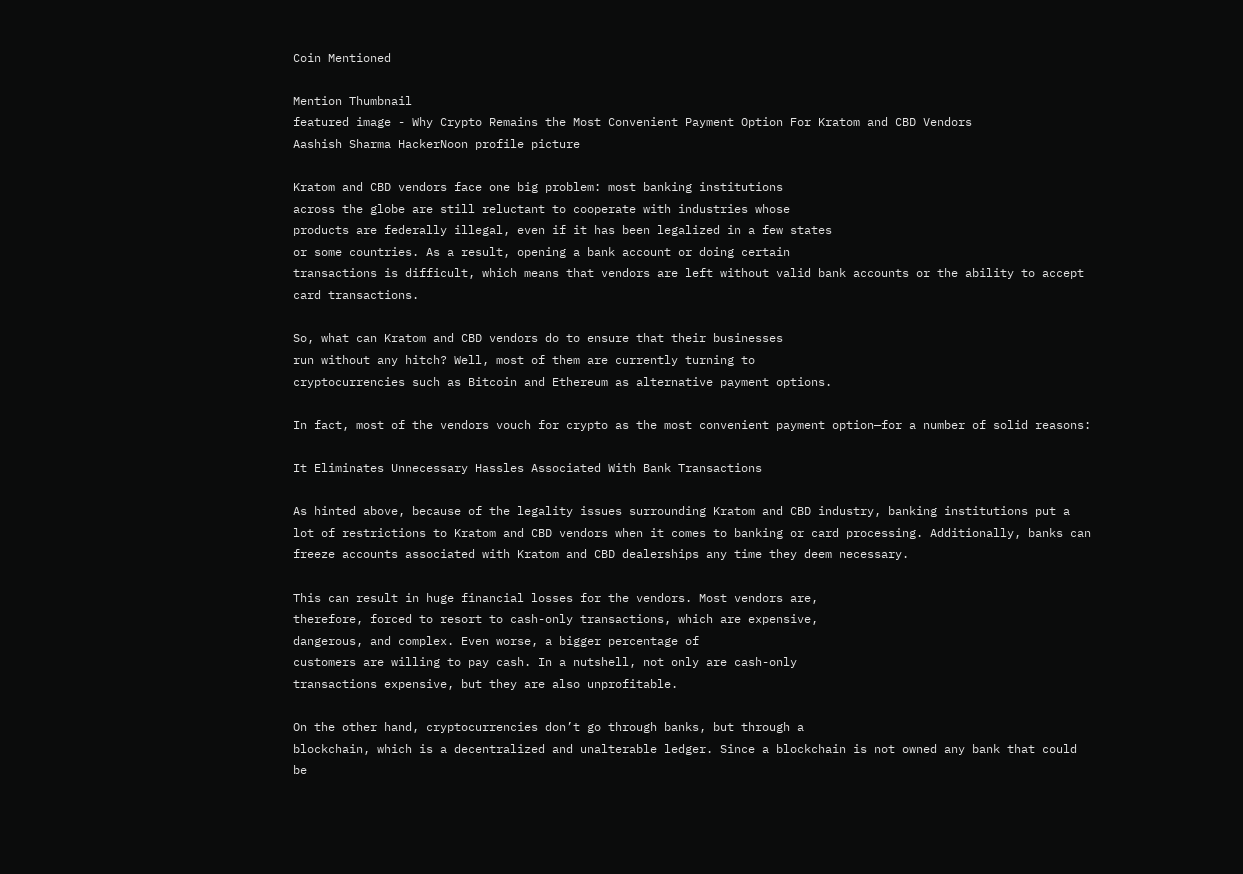Coin Mentioned

Mention Thumbnail
featured image - Why Crypto Remains the Most Convenient Payment Option For Kratom and CBD Vendors
Aashish Sharma HackerNoon profile picture

Kratom and CBD vendors face one big problem: most banking institutions
across the globe are still reluctant to cooperate with industries whose
products are federally illegal, even if it has been legalized in a few states
or some countries. As a result, opening a bank account or doing certain
transactions is difficult, which means that vendors are left without valid bank accounts or the ability to accept card transactions.

So, what can Kratom and CBD vendors do to ensure that their businesses
run without any hitch? Well, most of them are currently turning to
cryptocurrencies such as Bitcoin and Ethereum as alternative payment options.

In fact, most of the vendors vouch for crypto as the most convenient payment option—for a number of solid reasons:

It Eliminates Unnecessary Hassles Associated With Bank Transactions

As hinted above, because of the legality issues surrounding Kratom and CBD industry, banking institutions put a lot of restrictions to Kratom and CBD vendors when it comes to banking or card processing. Additionally, banks can freeze accounts associated with Kratom and CBD dealerships any time they deem necessary.

This can result in huge financial losses for the vendors. Most vendors are,
therefore, forced to resort to cash-only transactions, which are expensive,
dangerous, and complex. Even worse, a bigger percentage of
customers are willing to pay cash. In a nutshell, not only are cash-only
transactions expensive, but they are also unprofitable.

On the other hand, cryptocurrencies don’t go through banks, but through a
blockchain, which is a decentralized and unalterable ledger. Since a blockchain is not owned any bank that could be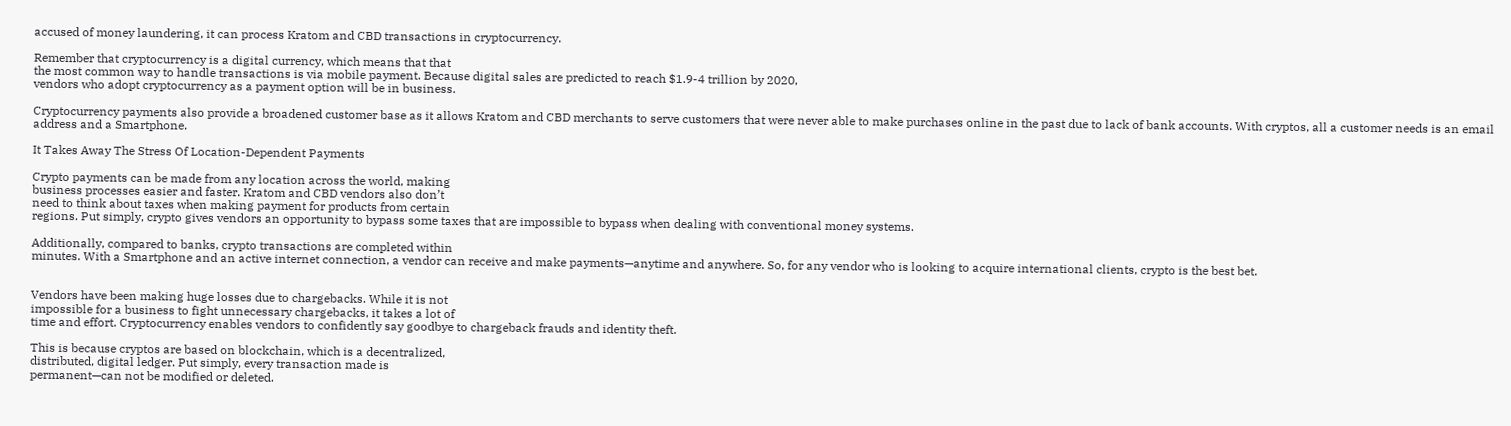accused of money laundering, it can process Kratom and CBD transactions in cryptocurrency.

Remember that cryptocurrency is a digital currency, which means that that
the most common way to handle transactions is via mobile payment. Because digital sales are predicted to reach $1.9-4 trillion by 2020,
vendors who adopt cryptocurrency as a payment option will be in business.

Cryptocurrency payments also provide a broadened customer base as it allows Kratom and CBD merchants to serve customers that were never able to make purchases online in the past due to lack of bank accounts. With cryptos, all a customer needs is an email address and a Smartphone.

It Takes Away The Stress Of Location-Dependent Payments

Crypto payments can be made from any location across the world, making
business processes easier and faster. Kratom and CBD vendors also don’t
need to think about taxes when making payment for products from certain
regions. Put simply, crypto gives vendors an opportunity to bypass some taxes that are impossible to bypass when dealing with conventional money systems.

Additionally, compared to banks, crypto transactions are completed within
minutes. With a Smartphone and an active internet connection, a vendor can receive and make payments—anytime and anywhere. So, for any vendor who is looking to acquire international clients, crypto is the best bet.


Vendors have been making huge losses due to chargebacks. While it is not
impossible for a business to fight unnecessary chargebacks, it takes a lot of
time and effort. Cryptocurrency enables vendors to confidently say goodbye to chargeback frauds and identity theft.

This is because cryptos are based on blockchain, which is a decentralized,
distributed, digital ledger. Put simply, every transaction made is
permanent—can not be modified or deleted.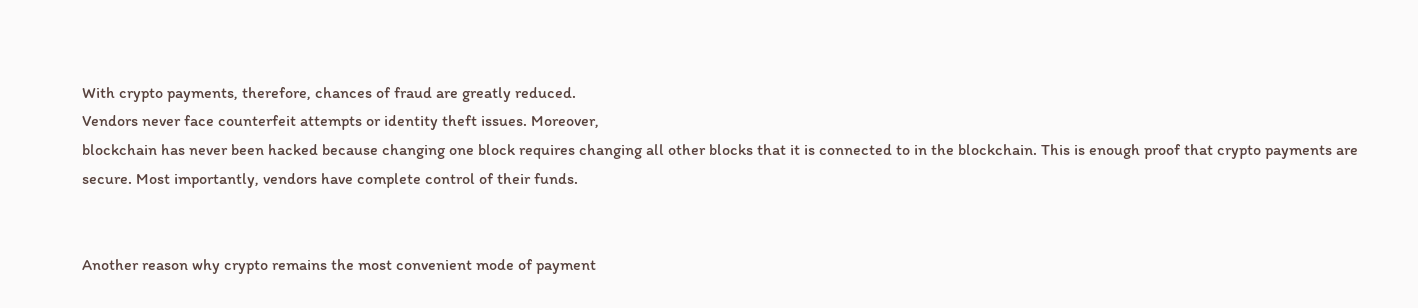With crypto payments, therefore, chances of fraud are greatly reduced.
Vendors never face counterfeit attempts or identity theft issues. Moreover,
blockchain has never been hacked because changing one block requires changing all other blocks that it is connected to in the blockchain. This is enough proof that crypto payments are secure. Most importantly, vendors have complete control of their funds.


Another reason why crypto remains the most convenient mode of payment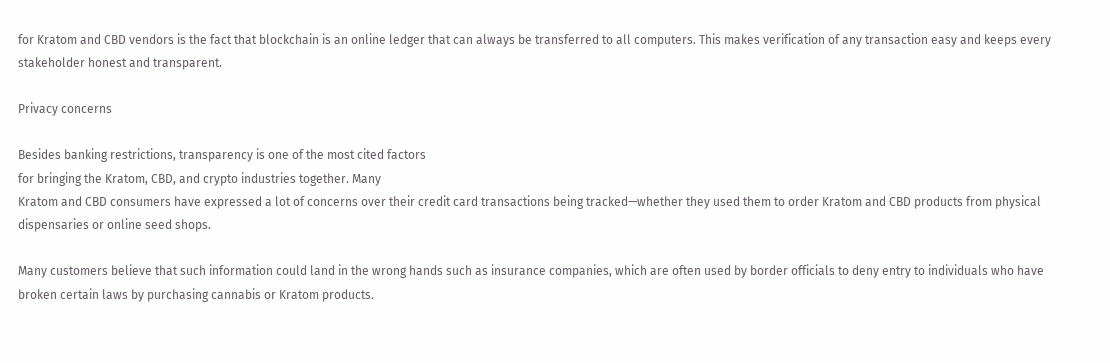for Kratom and CBD vendors is the fact that blockchain is an online ledger that can always be transferred to all computers. This makes verification of any transaction easy and keeps every stakeholder honest and transparent.

Privacy concerns

Besides banking restrictions, transparency is one of the most cited factors
for bringing the Kratom, CBD, and crypto industries together. Many
Kratom and CBD consumers have expressed a lot of concerns over their credit card transactions being tracked—whether they used them to order Kratom and CBD products from physical dispensaries or online seed shops.

Many customers believe that such information could land in the wrong hands such as insurance companies, which are often used by border officials to deny entry to individuals who have broken certain laws by purchasing cannabis or Kratom products.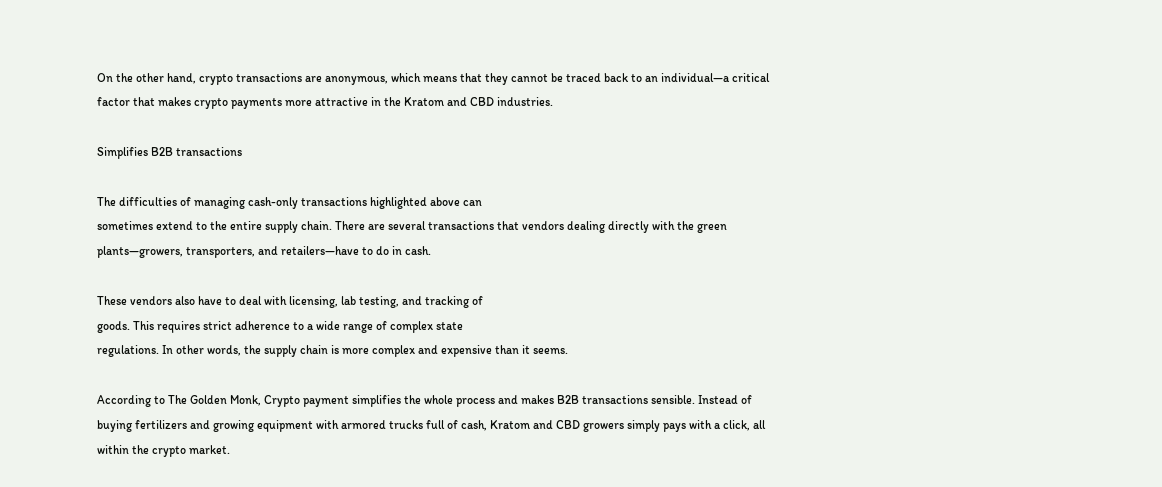On the other hand, crypto transactions are anonymous, which means that they cannot be traced back to an individual—a critical factor that makes crypto payments more attractive in the Kratom and CBD industries.

Simplifies B2B transactions

The difficulties of managing cash-only transactions highlighted above can
sometimes extend to the entire supply chain. There are several transactions that vendors dealing directly with the green plants—growers, transporters, and retailers—have to do in cash.

These vendors also have to deal with licensing, lab testing, and tracking of
goods. This requires strict adherence to a wide range of complex state
regulations. In other words, the supply chain is more complex and expensive than it seems.

According to The Golden Monk, Crypto payment simplifies the whole process and makes B2B transactions sensible. Instead of buying fertilizers and growing equipment with armored trucks full of cash, Kratom and CBD growers simply pays with a click, all within the crypto market.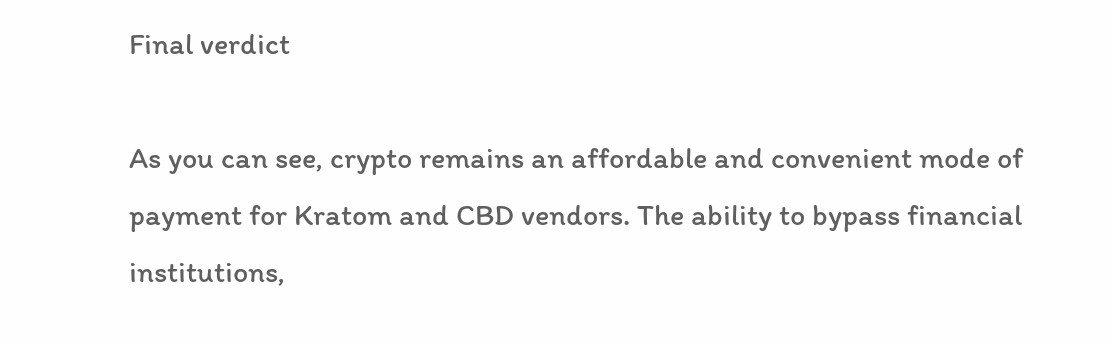Final verdict

As you can see, crypto remains an affordable and convenient mode of payment for Kratom and CBD vendors. The ability to bypass financial institutions,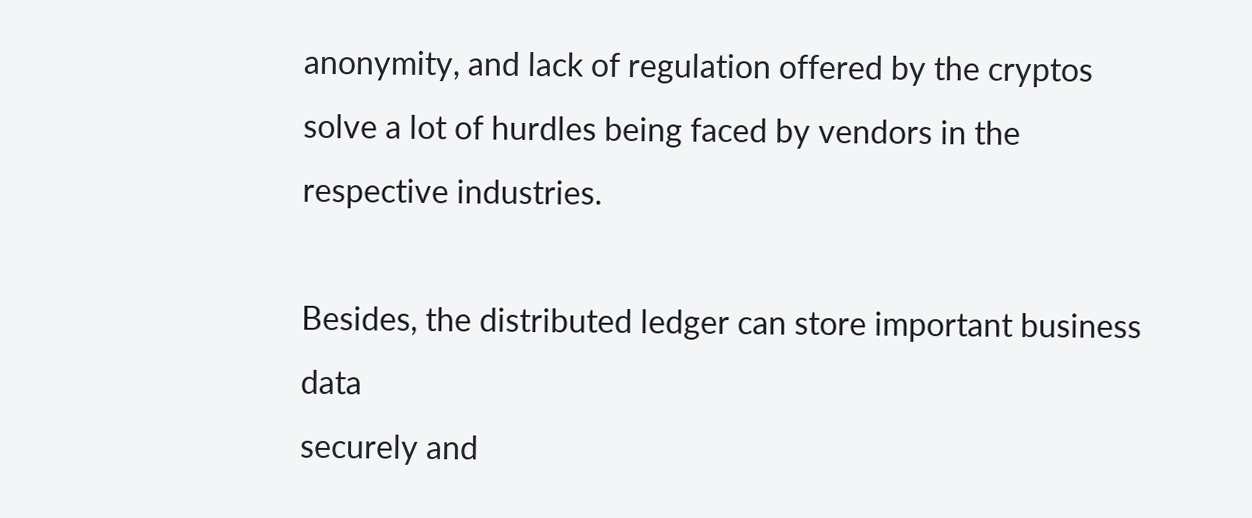anonymity, and lack of regulation offered by the cryptos solve a lot of hurdles being faced by vendors in the respective industries.

Besides, the distributed ledger can store important business data
securely and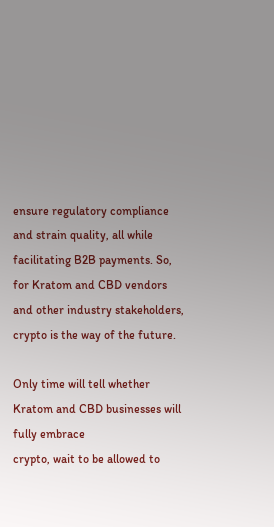ensure regulatory compliance and strain quality, all while facilitating B2B payments. So, for Kratom and CBD vendors and other industry stakeholders, crypto is the way of the future.

Only time will tell whether Kratom and CBD businesses will fully embrace
crypto, wait to be allowed to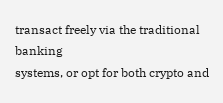transact freely via the traditional banking
systems, or opt for both crypto and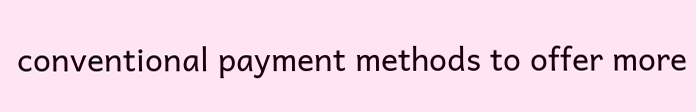conventional payment methods to offer more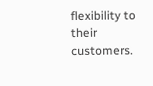flexibility to their customers.